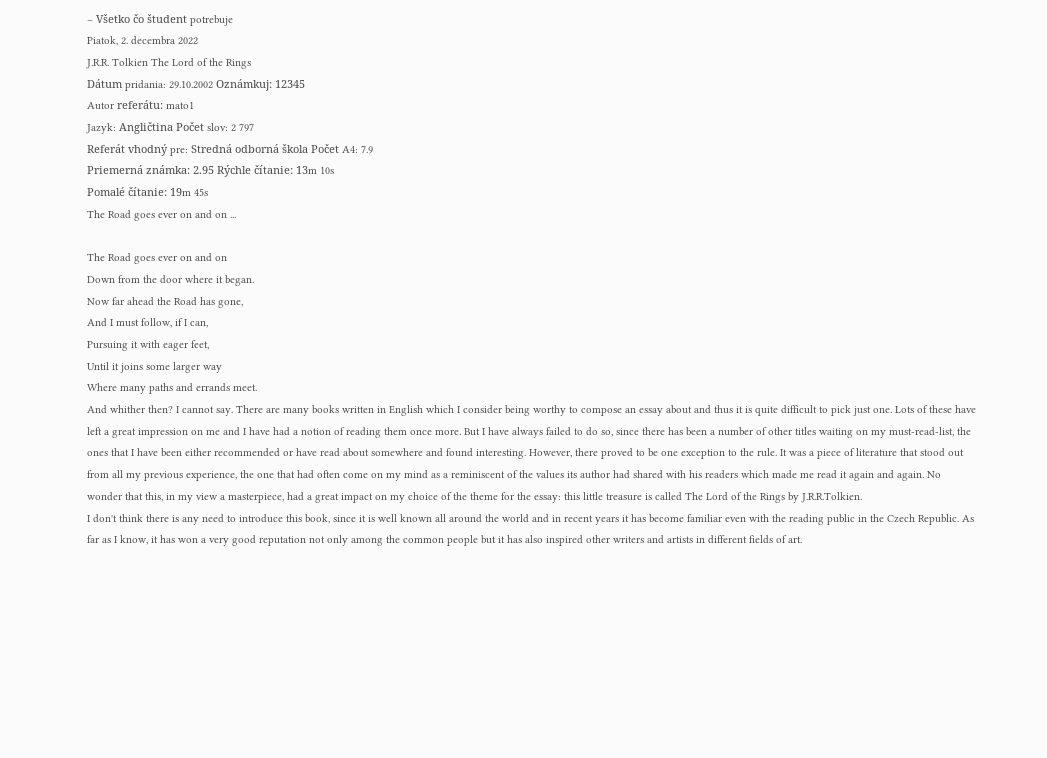– Všetko čo študent potrebuje
Piatok, 2. decembra 2022
J.R.R. Tolkien The Lord of the Rings
Dátum pridania: 29.10.2002 Oznámkuj: 12345
Autor referátu: mato1
Jazyk: Angličtina Počet slov: 2 797
Referát vhodný pre: Stredná odborná škola Počet A4: 7.9
Priemerná známka: 2.95 Rýchle čítanie: 13m 10s
Pomalé čítanie: 19m 45s
The Road goes ever on and on ...

The Road goes ever on and on
Down from the door where it began.
Now far ahead the Road has gone,
And I must follow, if I can,
Pursuing it with eager feet,
Until it joins some larger way
Where many paths and errands meet.
And whither then? I cannot say. There are many books written in English which I consider being worthy to compose an essay about and thus it is quite difficult to pick just one. Lots of these have left a great impression on me and I have had a notion of reading them once more. But I have always failed to do so, since there has been a number of other titles waiting on my must-read-list, the ones that I have been either recommended or have read about somewhere and found interesting. However, there proved to be one exception to the rule. It was a piece of literature that stood out from all my previous experience, the one that had often come on my mind as a reminiscent of the values its author had shared with his readers which made me read it again and again. No wonder that this, in my view a masterpiece, had a great impact on my choice of the theme for the essay: this little treasure is called The Lord of the Rings by J.R.R.Tolkien.
I don't think there is any need to introduce this book, since it is well known all around the world and in recent years it has become familiar even with the reading public in the Czech Republic. As far as I know, it has won a very good reputation not only among the common people but it has also inspired other writers and artists in different fields of art.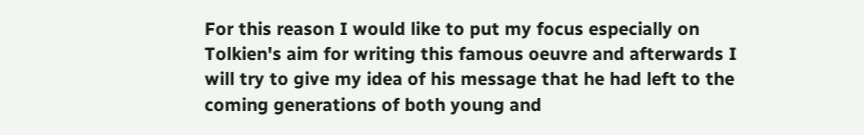For this reason I would like to put my focus especially on Tolkien's aim for writing this famous oeuvre and afterwards I will try to give my idea of his message that he had left to the coming generations of both young and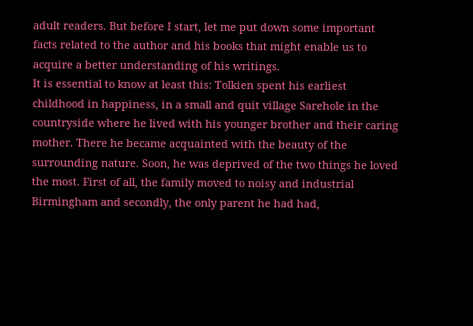adult readers. But before I start, let me put down some important facts related to the author and his books that might enable us to acquire a better understanding of his writings.
It is essential to know at least this: Tolkien spent his earliest childhood in happiness, in a small and quit village Sarehole in the countryside where he lived with his younger brother and their caring mother. There he became acquainted with the beauty of the surrounding nature. Soon, he was deprived of the two things he loved the most. First of all, the family moved to noisy and industrial Birmingham and secondly, the only parent he had had,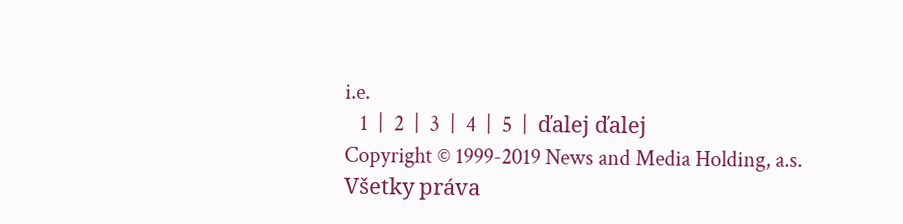i.e.
   1  |  2  |  3  |  4  |  5  |  ďalej ďalej
Copyright © 1999-2019 News and Media Holding, a.s.
Všetky práva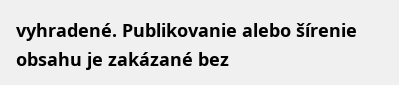vyhradené. Publikovanie alebo šírenie obsahu je zakázané bez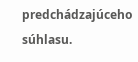predchádzajúceho súhlasu.